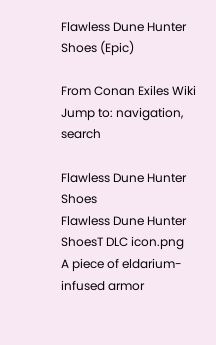Flawless Dune Hunter Shoes (Epic)

From Conan Exiles Wiki
Jump to: navigation, search

Flawless Dune Hunter Shoes
Flawless Dune Hunter ShoesT DLC icon.png
A piece of eldarium-infused armor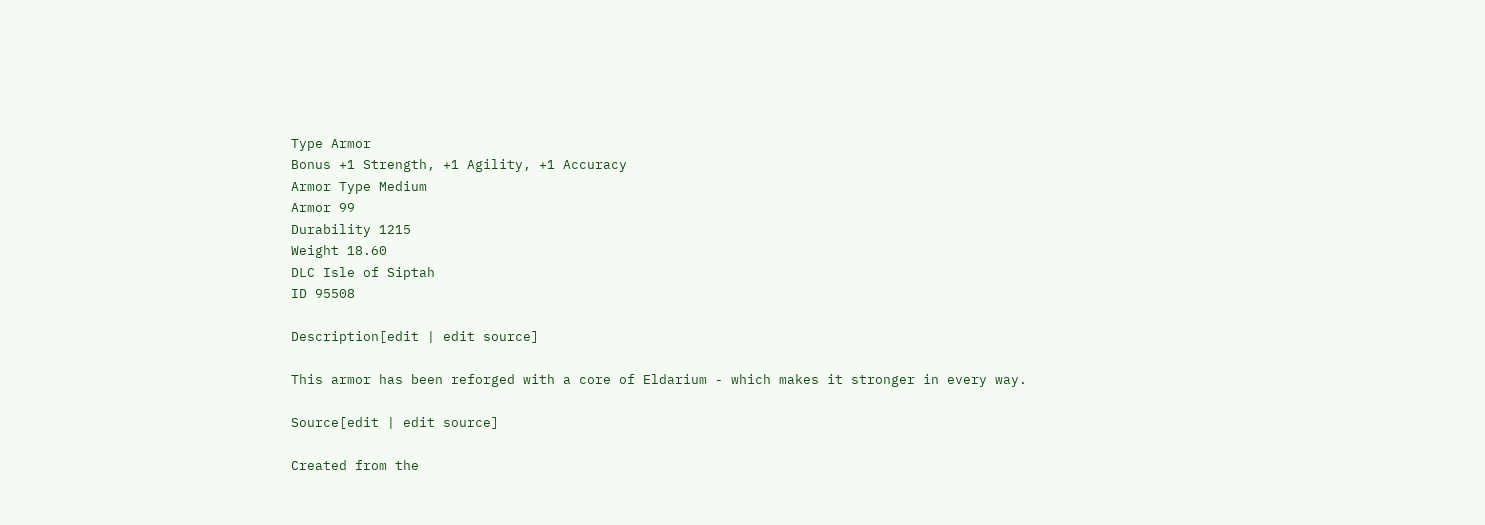Type Armor
Bonus +1 Strength, +1 Agility, +1 Accuracy
Armor Type Medium
Armor 99
Durability 1215
Weight 18.60
DLC Isle of Siptah
ID 95508

Description[edit | edit source]

This armor has been reforged with a core of Eldarium - which makes it stronger in every way.

Source[edit | edit source]

Created from the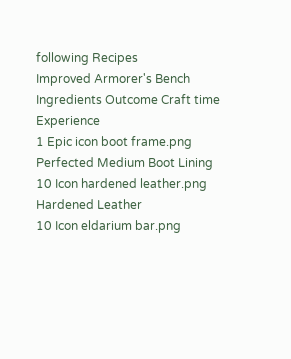following Recipes
Improved Armorer's Bench
Ingredients Outcome Craft time Experience
1 Epic icon boot frame.png Perfected Medium Boot Lining
10 Icon hardened leather.png Hardened Leather
10 Icon eldarium bar.png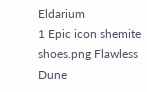Eldarium
1 Epic icon shemite shoes.png Flawless Dune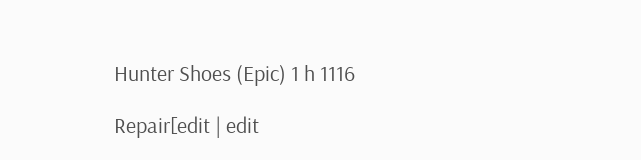Hunter Shoes (Epic) 1 h 1116

Repair[edit | edit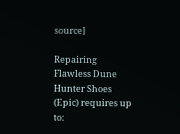source]

Repairing Flawless Dune Hunter Shoes (Epic) requires up to: